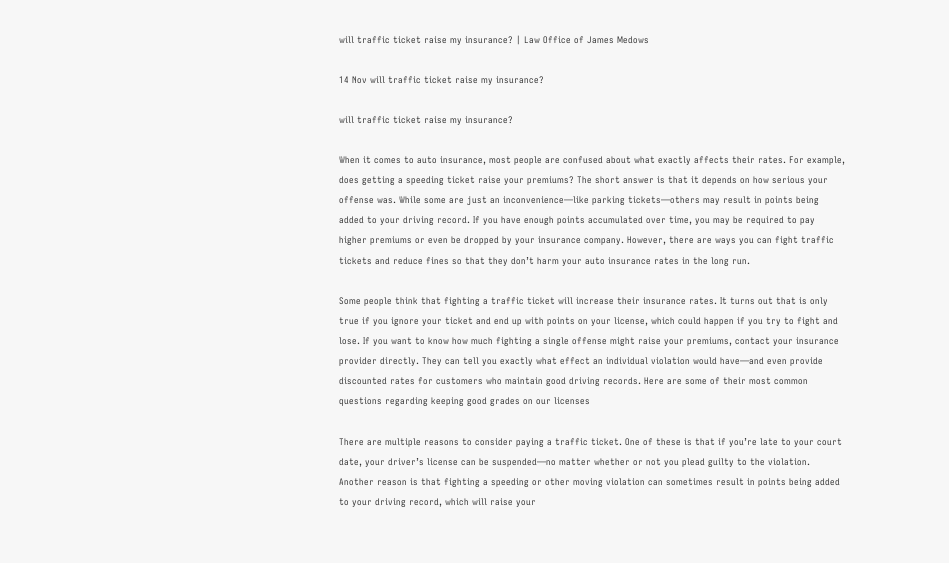will traffic ticket raise my insurance? | Law Office of James Medows

14 Nov will traffic ticket raise my insurance?

will traffic ticket raise my insurance?

When it comes to auto insurance, most people are confused about what exactly affects their rates. For example, does getting a speeding ticket raise your premiums? The short answer is that it depends on how serious your offense was. While some are just an inconvenience—like parking tickets—others may result in points being added to your driving record. If you have enough points accumulated over time, you may be required to pay higher premiums or even be dropped by your insurance company. However, there are ways you can fight traffic tickets and reduce fines so that they don’t harm your auto insurance rates in the long run.

Some people think that fighting a traffic ticket will increase their insurance rates. It turns out that is only true if you ignore your ticket and end up with points on your license, which could happen if you try to fight and lose. If you want to know how much fighting a single offense might raise your premiums, contact your insurance provider directly. They can tell you exactly what effect an individual violation would have—and even provide discounted rates for customers who maintain good driving records. Here are some of their most common questions regarding keeping good grades on our licenses

There are multiple reasons to consider paying a traffic ticket. One of these is that if you’re late to your court date, your driver’s license can be suspended—no matter whether or not you plead guilty to the violation. Another reason is that fighting a speeding or other moving violation can sometimes result in points being added to your driving record, which will raise your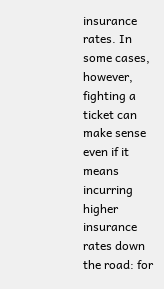insurance rates. In some cases, however, fighting a ticket can make sense even if it means incurring higher insurance rates down the road: for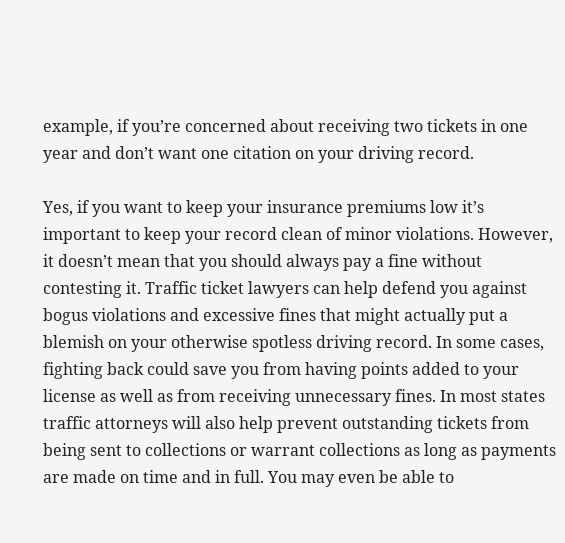example, if you’re concerned about receiving two tickets in one year and don’t want one citation on your driving record.

Yes, if you want to keep your insurance premiums low it’s important to keep your record clean of minor violations. However, it doesn’t mean that you should always pay a fine without contesting it. Traffic ticket lawyers can help defend you against bogus violations and excessive fines that might actually put a blemish on your otherwise spotless driving record. In some cases, fighting back could save you from having points added to your license as well as from receiving unnecessary fines. In most states traffic attorneys will also help prevent outstanding tickets from being sent to collections or warrant collections as long as payments are made on time and in full. You may even be able to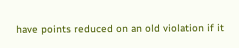have points reduced on an old violation if it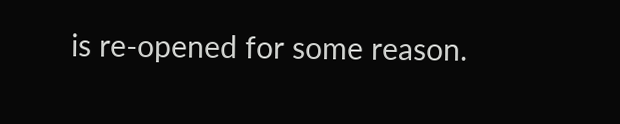is re-opened for some reason.